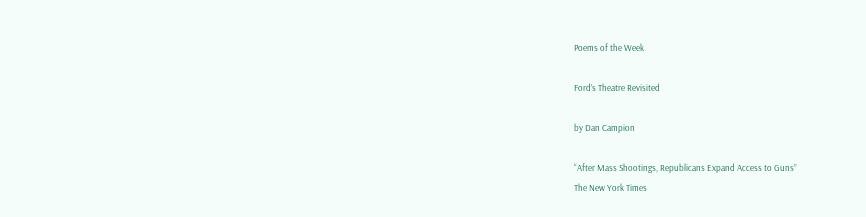Poems of the Week

Ford’s Theatre Revisited

by Dan Campion

“After Mass Shootings, Republicans Expand Access to Guns”
The New York Times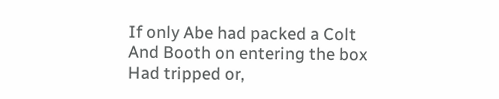If only Abe had packed a Colt
And Booth on entering the box
Had tripped or,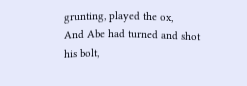grunting, played the ox,
And Abe had turned and shot his bolt,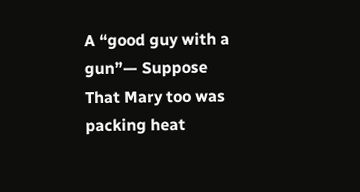A “good guy with a gun”— Suppose
That Mary too was packing heat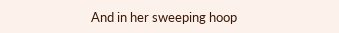And in her sweeping hoop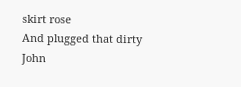skirt rose
And plugged that dirty John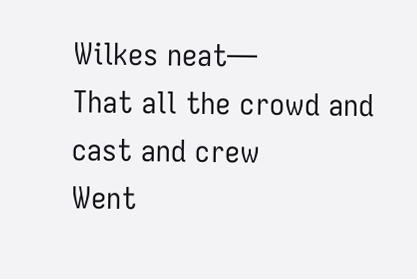Wilkes neat—
That all the crowd and cast and crew
Went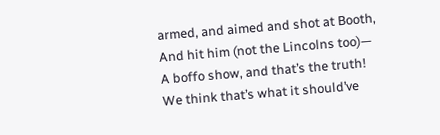armed, and aimed and shot at Booth,
And hit him (not the Lincolns too)—
A boffo show, and that’s the truth!
We think that’s what it should’ve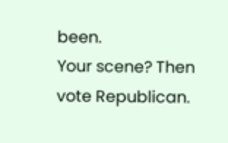been.
Your scene? Then vote Republican.